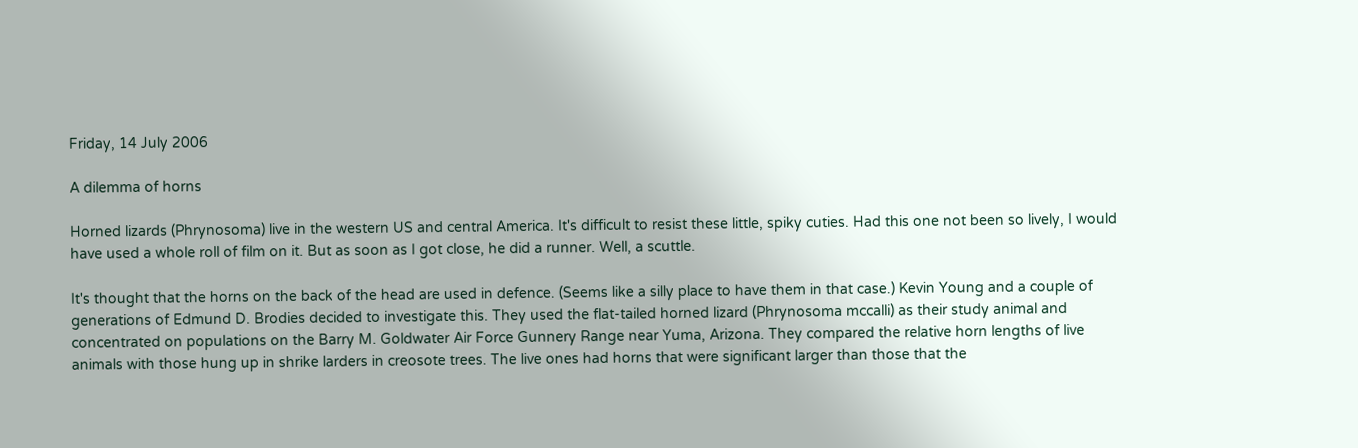Friday, 14 July 2006

A dilemma of horns

Horned lizards (Phrynosoma) live in the western US and central America. It's difficult to resist these little, spiky cuties. Had this one not been so lively, I would have used a whole roll of film on it. But as soon as I got close, he did a runner. Well, a scuttle.

It's thought that the horns on the back of the head are used in defence. (Seems like a silly place to have them in that case.) Kevin Young and a couple of generations of Edmund D. Brodies decided to investigate this. They used the flat-tailed horned lizard (Phrynosoma mccalli) as their study animal and concentrated on populations on the Barry M. Goldwater Air Force Gunnery Range near Yuma, Arizona. They compared the relative horn lengths of live animals with those hung up in shrike larders in creosote trees. The live ones had horns that were significant larger than those that the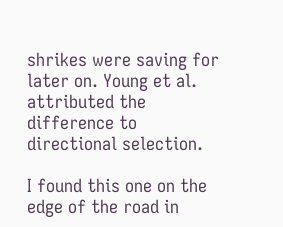shrikes were saving for later on. Young et al. attributed the difference to directional selection.

I found this one on the edge of the road in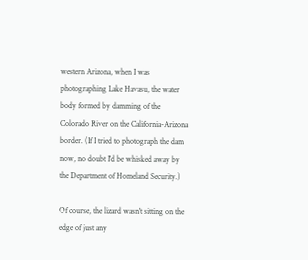western Arizona, when I was photographing Lake Havasu, the water body formed by damming of the Colorado River on the California-Arizona border. (If I tried to photograph the dam now, no doubt I'd be whisked away by the Department of Homeland Security.)

Of course, the lizard wasn't sitting on the edge of just any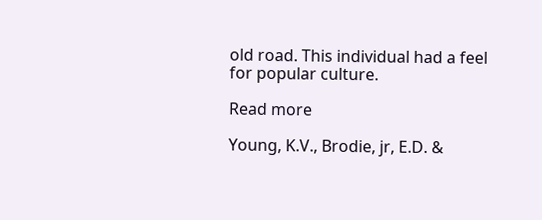old road. This individual had a feel for popular culture.

Read more

Young, K.V., Brodie, jr, E.D. &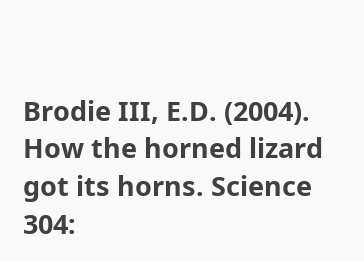Brodie III, E.D. (2004). How the horned lizard got its horns. Science 304: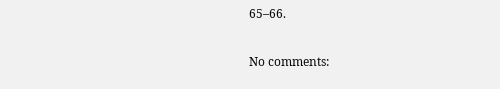65–66.

No comments: